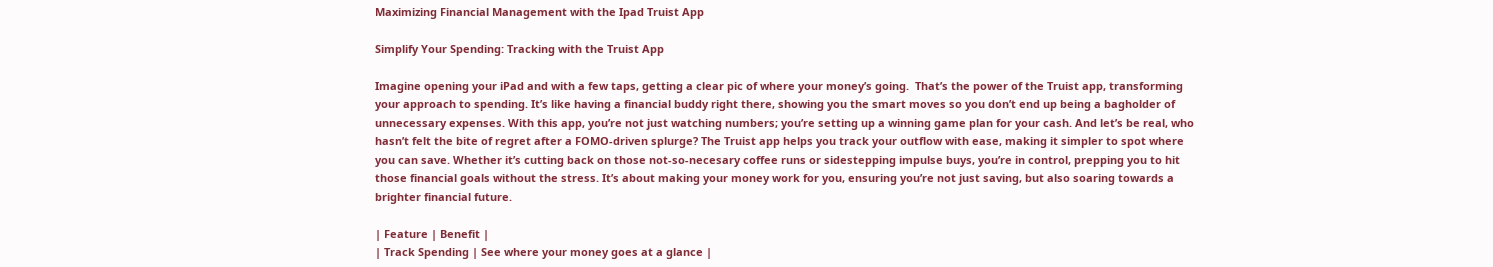Maximizing Financial Management with the Ipad Truist App

Simplify Your Spending: Tracking with the Truist App

Imagine opening your iPad and with a few taps, getting a clear pic of where your money’s going.  That’s the power of the Truist app, transforming your approach to spending. It’s like having a financial buddy right there, showing you the smart moves so you don’t end up being a bagholder of unnecessary expenses. With this app, you’re not just watching numbers; you’re setting up a winning game plan for your cash. And let’s be real, who hasn’t felt the bite of regret after a FOMO-driven splurge? The Truist app helps you track your outflow with ease, making it simpler to spot where you can save. Whether it’s cutting back on those not-so-necesary coffee runs or sidestepping impulse buys, you’re in control, prepping you to hit those financial goals without the stress. It’s about making your money work for you, ensuring you’re not just saving, but also soaring towards a brighter financial future.

| Feature | Benefit |
| Track Spending | See where your money goes at a glance |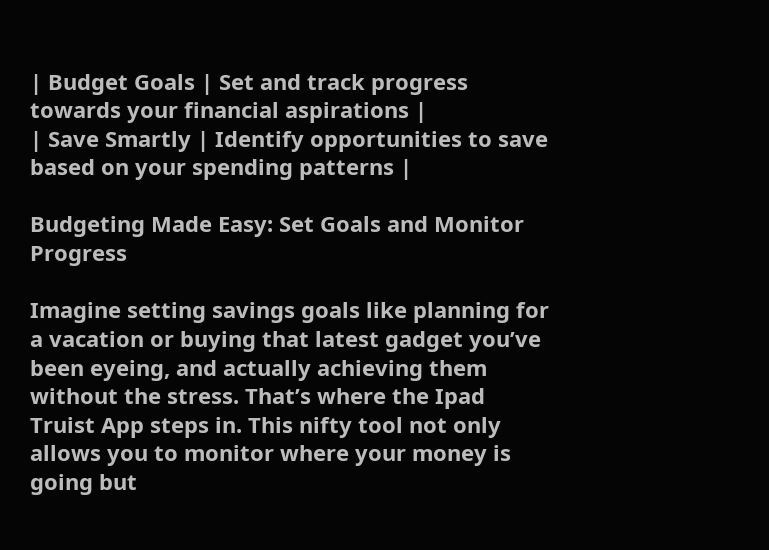| Budget Goals | Set and track progress towards your financial aspirations |
| Save Smartly | Identify opportunities to save based on your spending patterns |

Budgeting Made Easy: Set Goals and Monitor Progress

Imagine setting savings goals like planning for a vacation or buying that latest gadget you’ve been eyeing, and actually achieving them without the stress. That’s where the Ipad Truist App steps in. This nifty tool not only allows you to monitor where your money is going but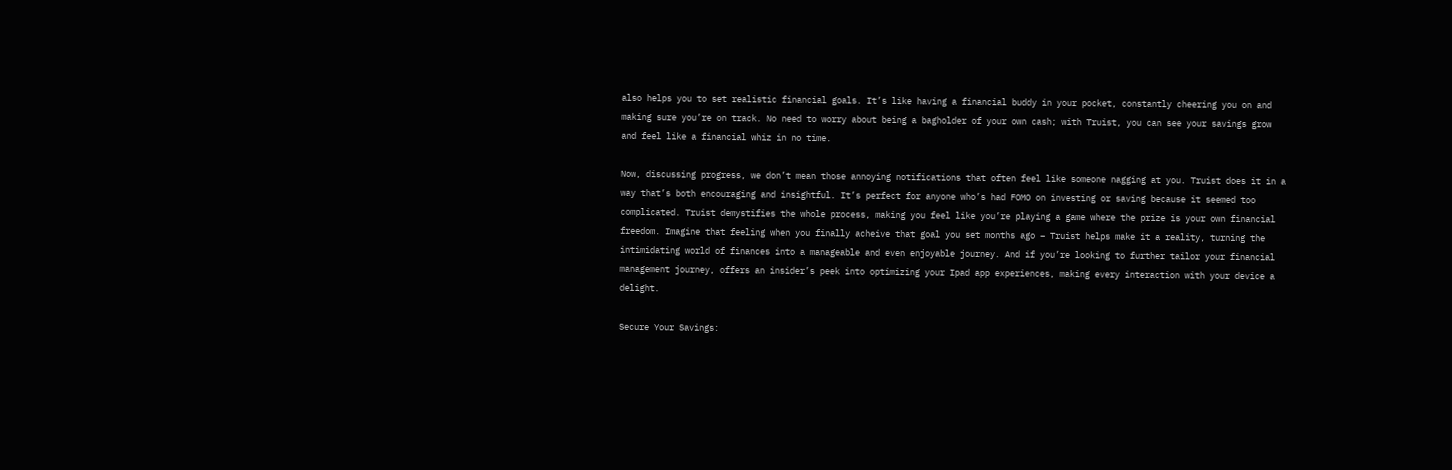also helps you to set realistic financial goals. It’s like having a financial buddy in your pocket, constantly cheering you on and making sure you’re on track. No need to worry about being a bagholder of your own cash; with Truist, you can see your savings grow and feel like a financial whiz in no time.

Now, discussing progress, we don’t mean those annoying notifications that often feel like someone nagging at you. Truist does it in a way that’s both encouraging and insightful. It’s perfect for anyone who’s had FOMO on investing or saving because it seemed too complicated. Truist demystifies the whole process, making you feel like you’re playing a game where the prize is your own financial freedom. Imagine that feeling when you finally acheive that goal you set months ago – Truist helps make it a reality, turning the intimidating world of finances into a manageable and even enjoyable journey. And if you’re looking to further tailor your financial management journey, offers an insider’s peek into optimizing your Ipad app experiences, making every interaction with your device a delight.

Secure Your Savings: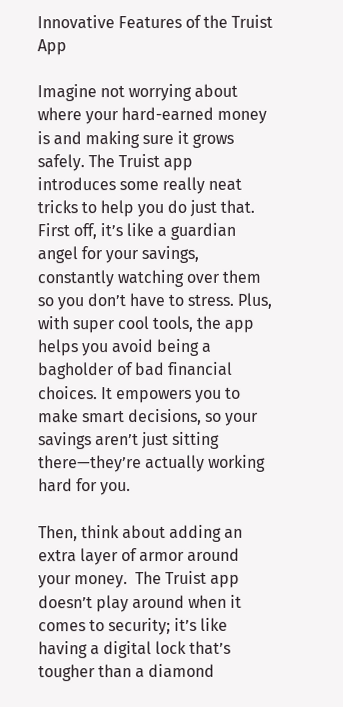Innovative Features of the Truist App

Imagine not worrying about where your hard-earned money is and making sure it grows safely. The Truist app introduces some really neat tricks to help you do just that. First off, it’s like a guardian angel for your savings, constantly watching over them so you don’t have to stress. Plus, with super cool tools, the app helps you avoid being a bagholder of bad financial choices. It empowers you to make smart decisions, so your savings aren’t just sitting there—they’re actually working hard for you.

Then, think about adding an extra layer of armor around your money.  The Truist app doesn’t play around when it comes to security; it’s like having a digital lock that’s tougher than a diamond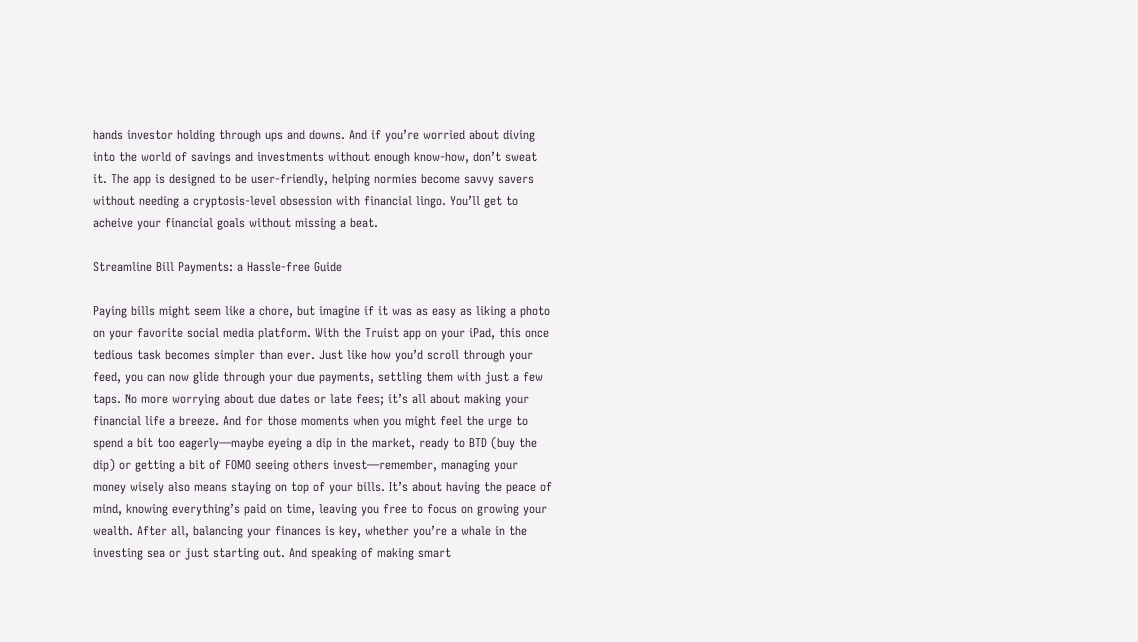hands investor holding through ups and downs. And if you’re worried about diving into the world of savings and investments without enough know-how, don’t sweat it. The app is designed to be user-friendly, helping normies become savvy savers without needing a cryptosis-level obsession with financial lingo. You’ll get to acheive your financial goals without missing a beat.

Streamline Bill Payments: a Hassle-free Guide

Paying bills might seem like a chore, but imagine if it was as easy as liking a photo on your favorite social media platform. With the Truist app on your iPad, this once tedious task becomes simpler than ever. Just like how you’d scroll through your feed, you can now glide through your due payments, settling them with just a few taps. No more worrying about due dates or late fees; it’s all about making your financial life a breeze. And for those moments when you might feel the urge to spend a bit too eagerly—maybe eyeing a dip in the market, ready to BTD (buy the dip) or getting a bit of FOMO seeing others invest—remember, managing your money wisely also means staying on top of your bills. It’s about having the peace of mind, knowing everything’s paid on time, leaving you free to focus on growing your wealth. After all, balancing your finances is key, whether you’re a whale in the investing sea or just starting out. And speaking of making smart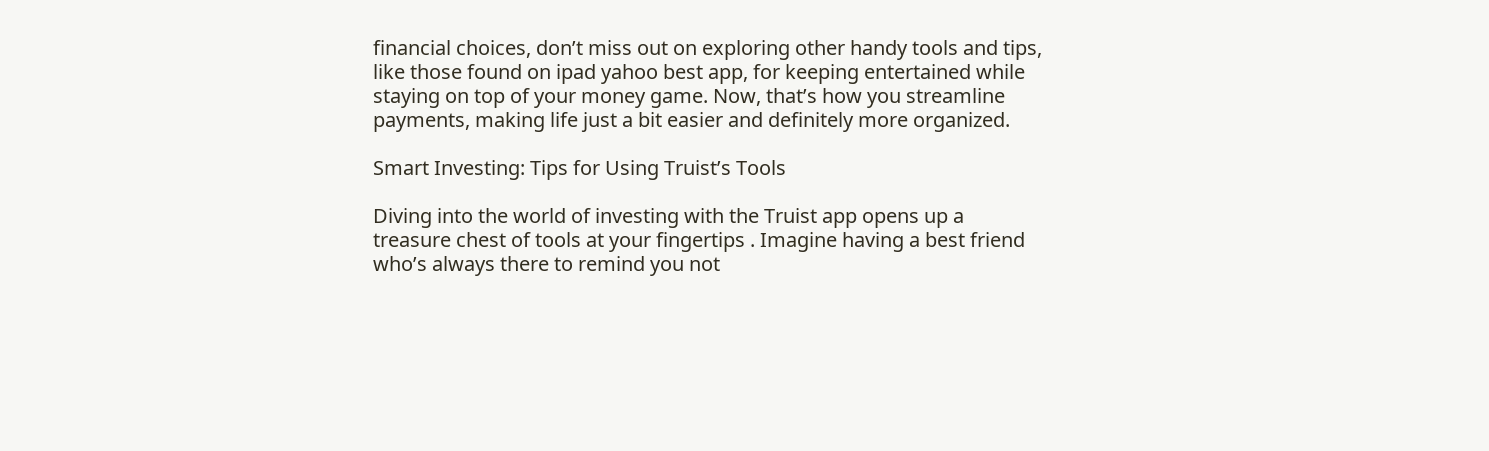financial choices, don’t miss out on exploring other handy tools and tips, like those found on ipad yahoo best app, for keeping entertained while staying on top of your money game. Now, that’s how you streamline payments, making life just a bit easier and definitely more organized.

Smart Investing: Tips for Using Truist’s Tools

Diving into the world of investing with the Truist app opens up a treasure chest of tools at your fingertips . Imagine having a best friend who’s always there to remind you not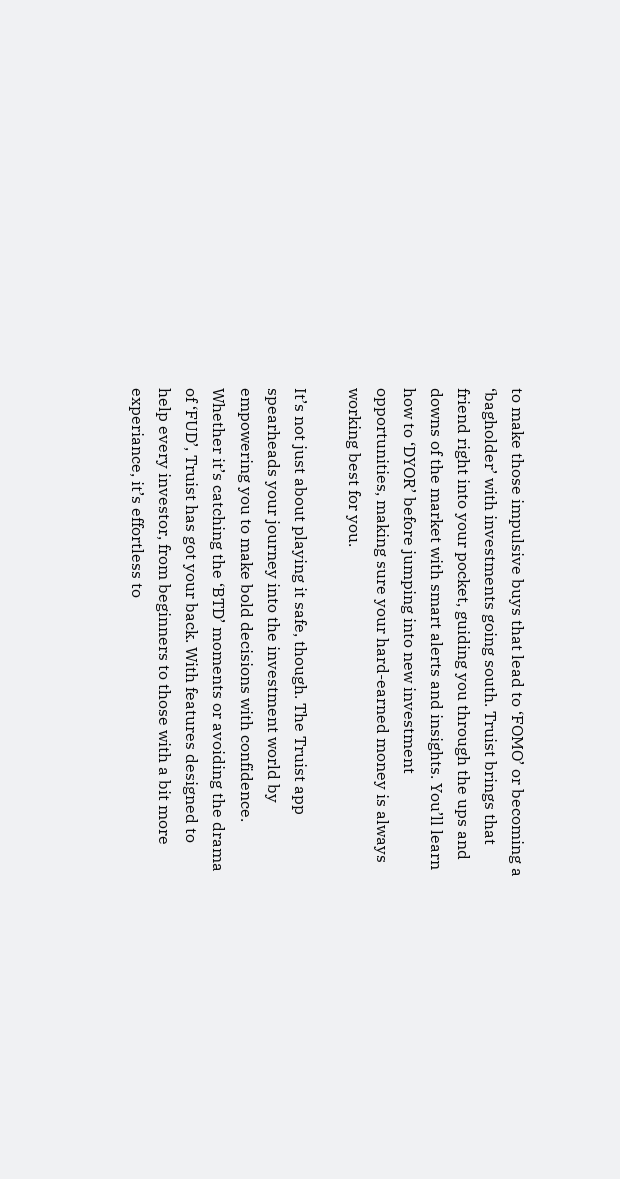to make those impulsive buys that lead to ‘FOMO’ or becoming a ‘bagholder’ with investments going south. Truist brings that friend right into your pocket, guiding you through the ups and downs of the market with smart alerts and insights. You’ll learn how to ‘DYOR’ before jumping into new investment opportunities, making sure your hard-earned money is always working best for you.

It’s not just about playing it safe, though. The Truist app spearheads your journey into the investment world by empowering you to make bold decisions with confidence. Whether it’s catching the ‘BTD’ moments or avoiding the drama of ‘FUD’, Truist has got your back. With features designed to help every investor, from beginners to those with a bit more experiance, it’s effortless to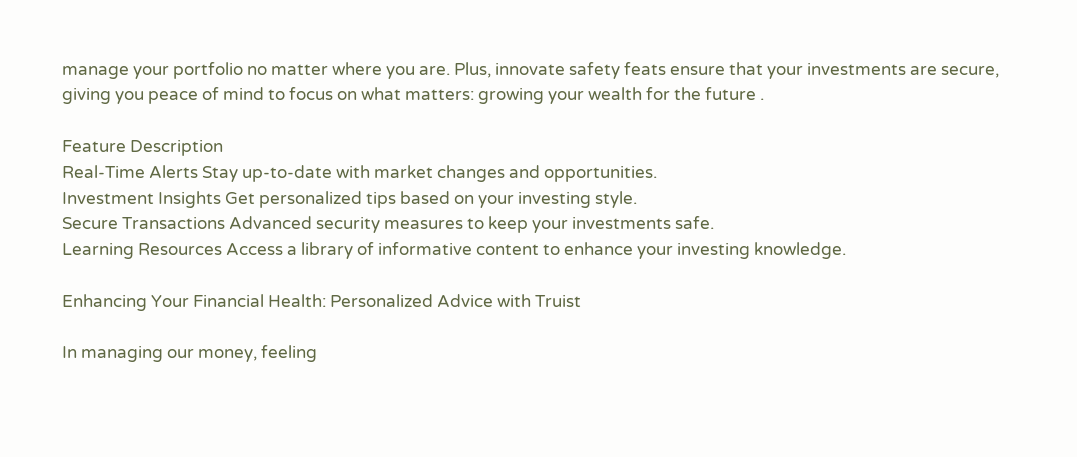manage your portfolio no matter where you are. Plus, innovate safety feats ensure that your investments are secure, giving you peace of mind to focus on what matters: growing your wealth for the future .

Feature Description
Real-Time Alerts Stay up-to-date with market changes and opportunities.
Investment Insights Get personalized tips based on your investing style.
Secure Transactions Advanced security measures to keep your investments safe.
Learning Resources Access a library of informative content to enhance your investing knowledge.

Enhancing Your Financial Health: Personalized Advice with Truist

In managing our money, feeling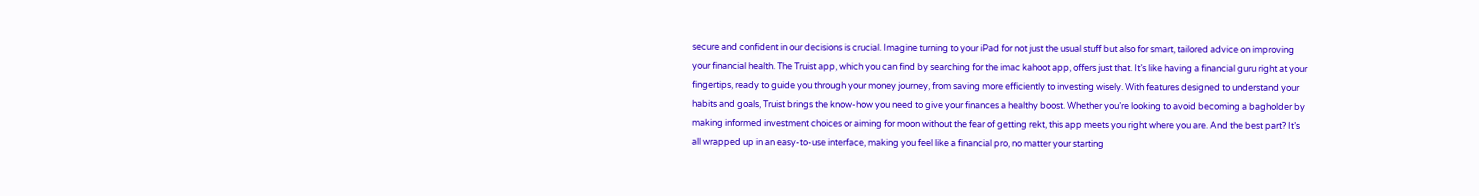secure and confident in our decisions is crucial. Imagine turning to your iPad for not just the usual stuff but also for smart, tailored advice on improving your financial health. The Truist app, which you can find by searching for the imac kahoot app, offers just that. It’s like having a financial guru right at your fingertips, ready to guide you through your money journey, from saving more efficiently to investing wisely. With features designed to understand your habits and goals, Truist brings the know-how you need to give your finances a healthy boost. Whether you’re looking to avoid becoming a bagholder by making informed investment choices or aiming for moon without the fear of getting rekt, this app meets you right where you are. And the best part? It’s all wrapped up in an easy-to-use interface, making you feel like a financial pro, no matter your starting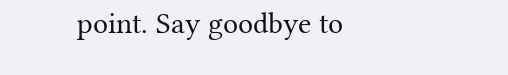point. Say goodbye to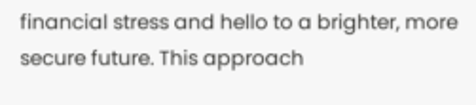financial stress and hello to a brighter, more secure future. This approach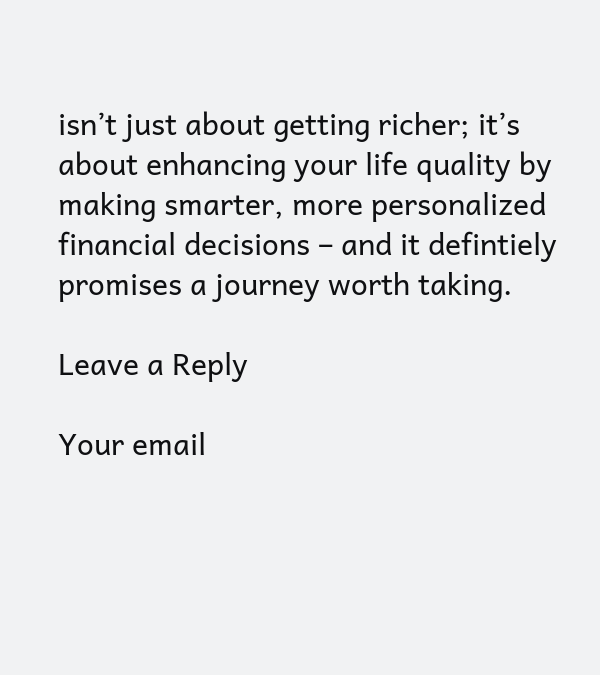isn’t just about getting richer; it’s about enhancing your life quality by making smarter, more personalized financial decisions – and it defintiely promises a journey worth taking.

Leave a Reply

Your email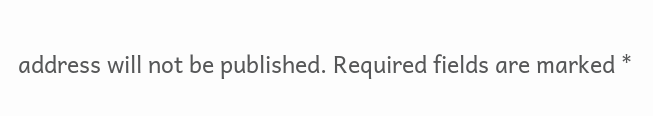address will not be published. Required fields are marked *